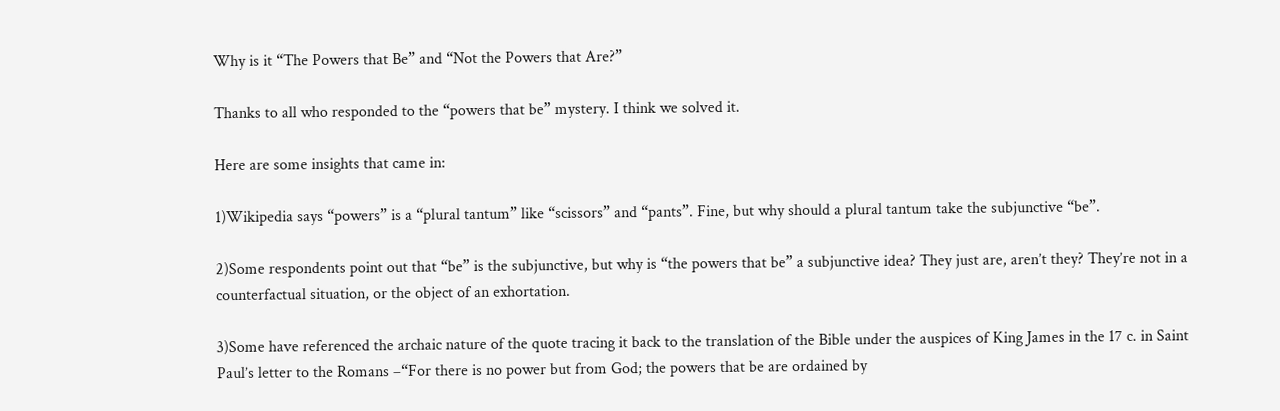Why is it “The Powers that Be” and “Not the Powers that Are?”

Thanks to all who responded to the “powers that be” mystery. I think we solved it.

Here are some insights that came in:

1)Wikipedia says “powers” is a “plural tantum” like “scissors” and “pants”. Fine, but why should a plural tantum take the subjunctive “be”.

2)Some respondents point out that “be” is the subjunctive, but why is “the powers that be” a subjunctive idea? They just are, aren’t they? They’re not in a counterfactual situation, or the object of an exhortation.

3)Some have referenced the archaic nature of the quote tracing it back to the translation of the Bible under the auspices of King James in the 17 c. in Saint Paul’s letter to the Romans –“For there is no power but from God; the powers that be are ordained by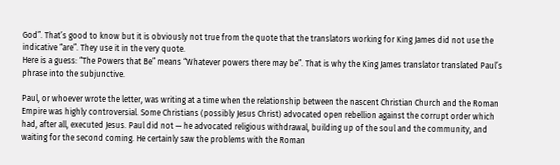God”. That’s good to know but it is obviously not true from the quote that the translators working for King James did not use the indicative “are”. They use it in the very quote.
Here is a guess: “The Powers that Be” means “Whatever powers there may be”. That is why the King James translator translated Paul’s phrase into the subjunctive.

Paul, or whoever wrote the letter, was writing at a time when the relationship between the nascent Christian Church and the Roman Empire was highly controversial. Some Christians (possibly Jesus Christ) advocated open rebellion against the corrupt order which had, after all, executed Jesus. Paul did not — he advocated religious withdrawal, building up of the soul and the community, and waiting for the second coming. He certainly saw the problems with the Roman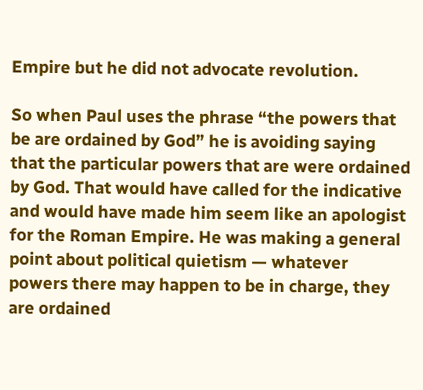Empire but he did not advocate revolution.

So when Paul uses the phrase “the powers that be are ordained by God” he is avoiding saying that the particular powers that are were ordained by God. That would have called for the indicative and would have made him seem like an apologist for the Roman Empire. He was making a general point about political quietism — whatever powers there may happen to be in charge, they are ordained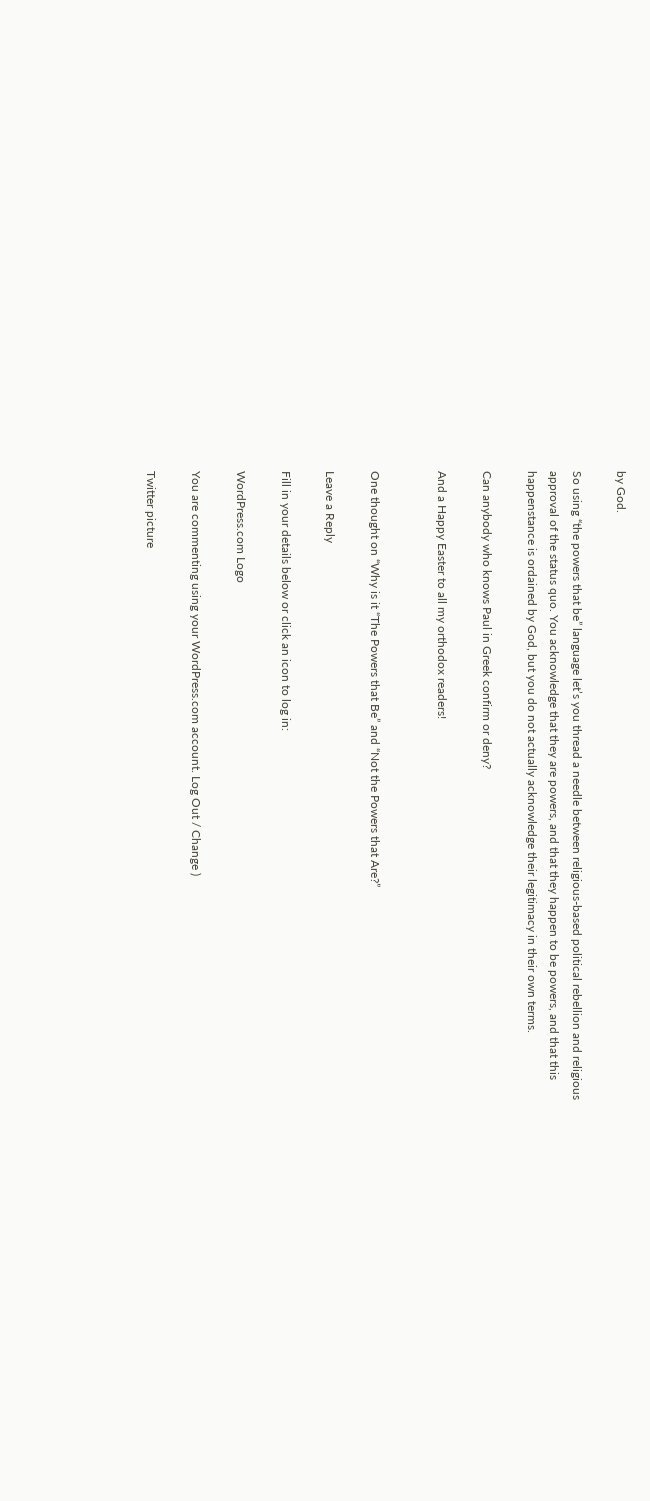by God.

So using “the powers that be” language let’s you thread a needle between religious-based political rebellion and religious approval of the status quo. You acknowledge that they are powers, and that they happen to be powers, and that this happenstance is ordained by God, but you do not actually acknowledge their legitimacy in their own terms.

Can anybody who knows Paul in Greek confirm or deny?

And a Happy Easter to all my orthodox readers!


One thought on “Why is it “The Powers that Be” and “Not the Powers that Are?”

Leave a Reply

Fill in your details below or click an icon to log in:

WordPress.com Logo

You are commenting using your WordPress.com account. Log Out / Change )

Twitter picture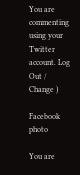You are commenting using your Twitter account. Log Out / Change )

Facebook photo

You are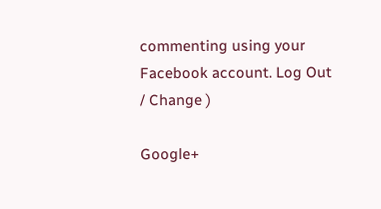commenting using your Facebook account. Log Out / Change )

Google+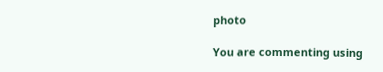photo

You are commenting using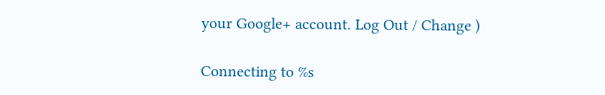your Google+ account. Log Out / Change )

Connecting to %s